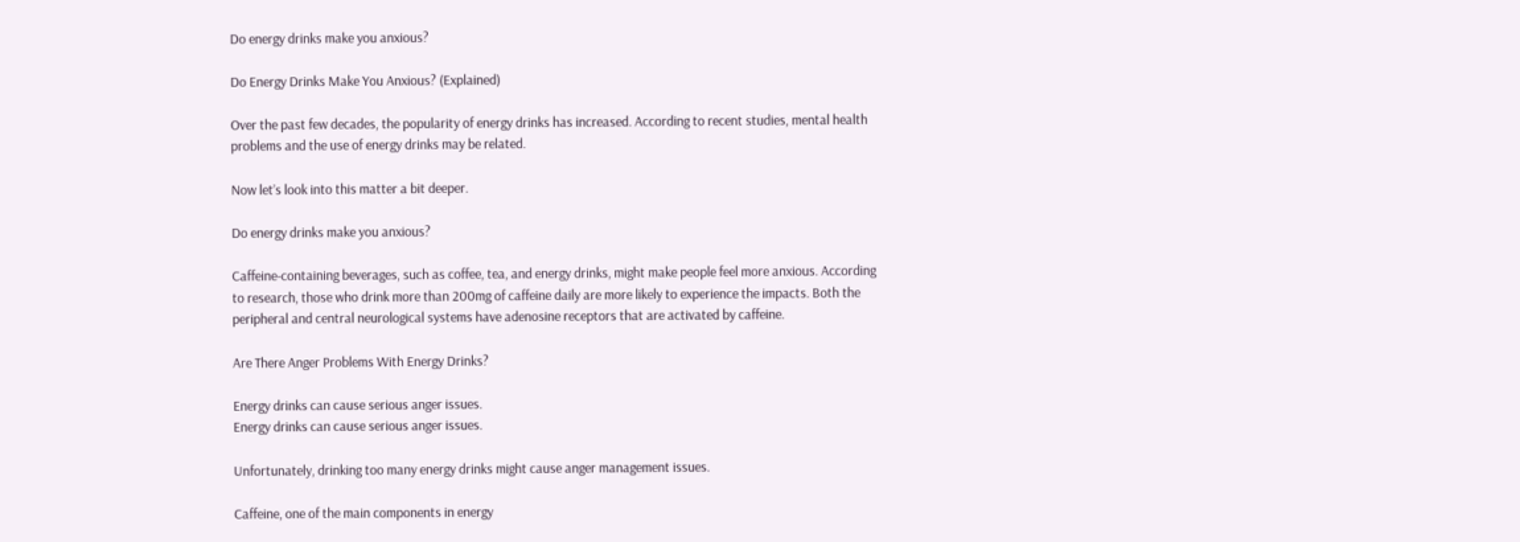Do energy drinks make you anxious?

Do Energy Drinks Make You Anxious? (Explained)

Over the past few decades, the popularity of energy drinks has increased. According to recent studies, mental health problems and the use of energy drinks may be related.

Now let’s look into this matter a bit deeper.

Do energy drinks make you anxious?

Caffeine-containing beverages, such as coffee, tea, and energy drinks, might make people feel more anxious. According to research, those who drink more than 200mg of caffeine daily are more likely to experience the impacts. Both the peripheral and central neurological systems have adenosine receptors that are activated by caffeine.

Are There Anger Problems With Energy Drinks?

Energy drinks can cause serious anger issues.
Energy drinks can cause serious anger issues.

Unfortunately, drinking too many energy drinks might cause anger management issues.

Caffeine, one of the main components in energy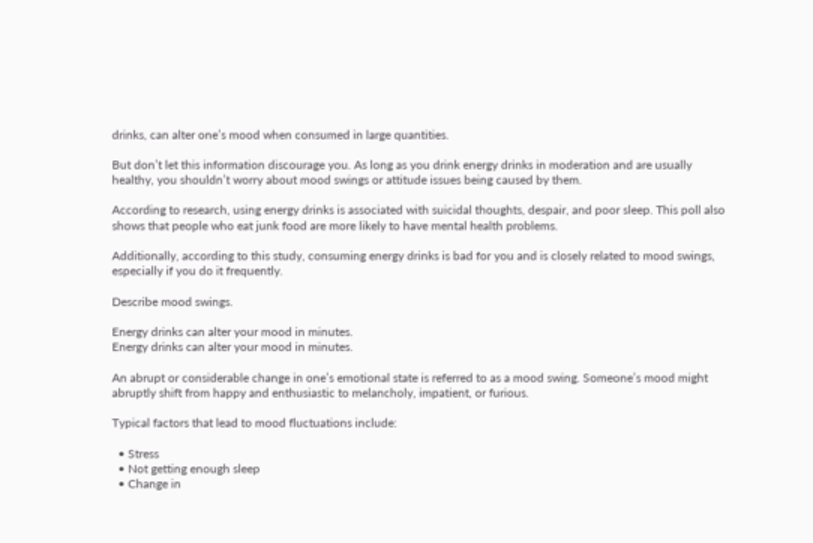drinks, can alter one’s mood when consumed in large quantities.

But don’t let this information discourage you. As long as you drink energy drinks in moderation and are usually healthy, you shouldn’t worry about mood swings or attitude issues being caused by them.

According to research, using energy drinks is associated with suicidal thoughts, despair, and poor sleep. This poll also shows that people who eat junk food are more likely to have mental health problems.

Additionally, according to this study, consuming energy drinks is bad for you and is closely related to mood swings, especially if you do it frequently.

Describe mood swings.

Energy drinks can alter your mood in minutes.
Energy drinks can alter your mood in minutes.

An abrupt or considerable change in one’s emotional state is referred to as a mood swing. Someone’s mood might abruptly shift from happy and enthusiastic to melancholy, impatient, or furious.

Typical factors that lead to mood fluctuations include:

  • Stress
  • Not getting enough sleep
  • Change in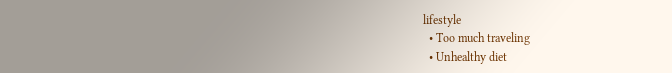lifestyle
  • Too much traveling
  • Unhealthy diet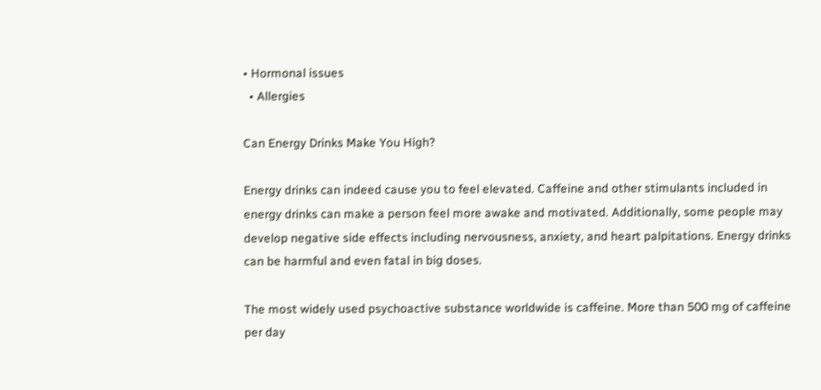• Hormonal issues
  • Allergies

Can Energy Drinks Make You High?

Energy drinks can indeed cause you to feel elevated. Caffeine and other stimulants included in energy drinks can make a person feel more awake and motivated. Additionally, some people may develop negative side effects including nervousness, anxiety, and heart palpitations. Energy drinks can be harmful and even fatal in big doses.

The most widely used psychoactive substance worldwide is caffeine. More than 500 mg of caffeine per day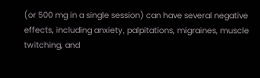(or 500 mg in a single session) can have several negative effects, including anxiety, palpitations, migraines, muscle twitching, and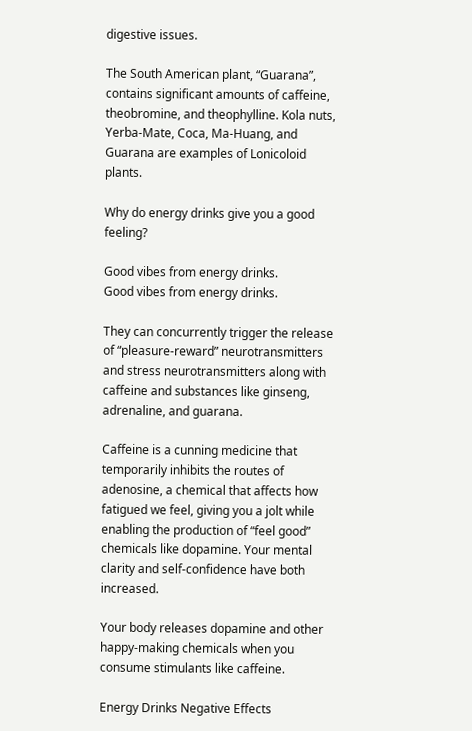digestive issues.

The South American plant, “Guarana”, contains significant amounts of caffeine, theobromine, and theophylline. Kola nuts, Yerba-Mate, Coca, Ma-Huang, and Guarana are examples of Lonicoloid plants.

Why do energy drinks give you a good feeling?

Good vibes from energy drinks.
Good vibes from energy drinks.

They can concurrently trigger the release of “pleasure-reward” neurotransmitters and stress neurotransmitters along with caffeine and substances like ginseng, adrenaline, and guarana.

Caffeine is a cunning medicine that temporarily inhibits the routes of adenosine, a chemical that affects how fatigued we feel, giving you a jolt while enabling the production of “feel good” chemicals like dopamine. Your mental clarity and self-confidence have both increased.

Your body releases dopamine and other happy-making chemicals when you consume stimulants like caffeine.

Energy Drinks Negative Effects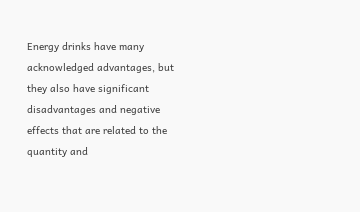Energy drinks have many acknowledged advantages, but they also have significant disadvantages and negative effects that are related to the quantity and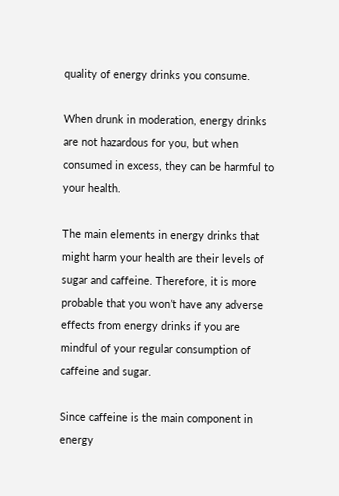quality of energy drinks you consume.

When drunk in moderation, energy drinks are not hazardous for you, but when consumed in excess, they can be harmful to your health.

The main elements in energy drinks that might harm your health are their levels of sugar and caffeine. Therefore, it is more probable that you won’t have any adverse effects from energy drinks if you are mindful of your regular consumption of caffeine and sugar.

Since caffeine is the main component in energy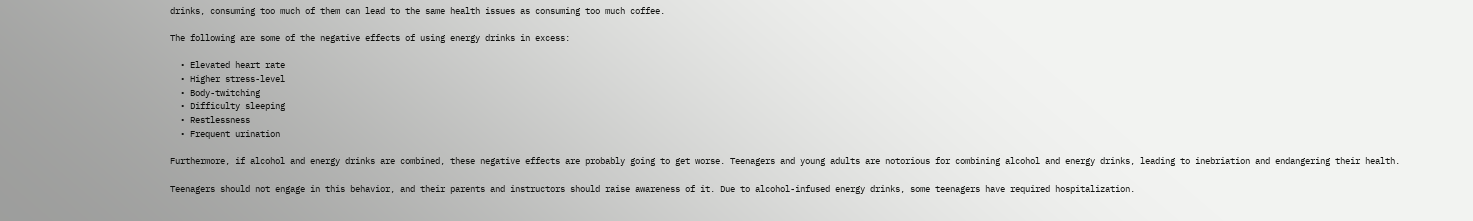drinks, consuming too much of them can lead to the same health issues as consuming too much coffee.

The following are some of the negative effects of using energy drinks in excess:

  • Elevated heart rate
  • Higher stress-level
  • Body-twitching
  • Difficulty sleeping
  • Restlessness
  • Frequent urination

Furthermore, if alcohol and energy drinks are combined, these negative effects are probably going to get worse. Teenagers and young adults are notorious for combining alcohol and energy drinks, leading to inebriation and endangering their health.

Teenagers should not engage in this behavior, and their parents and instructors should raise awareness of it. Due to alcohol-infused energy drinks, some teenagers have required hospitalization.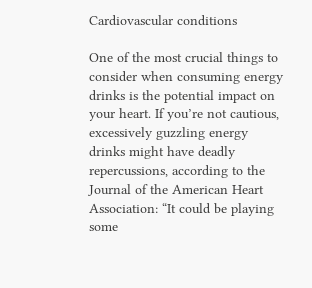Cardiovascular conditions

One of the most crucial things to consider when consuming energy drinks is the potential impact on your heart. If you’re not cautious, excessively guzzling energy drinks might have deadly repercussions, according to the Journal of the American Heart Association: “It could be playing some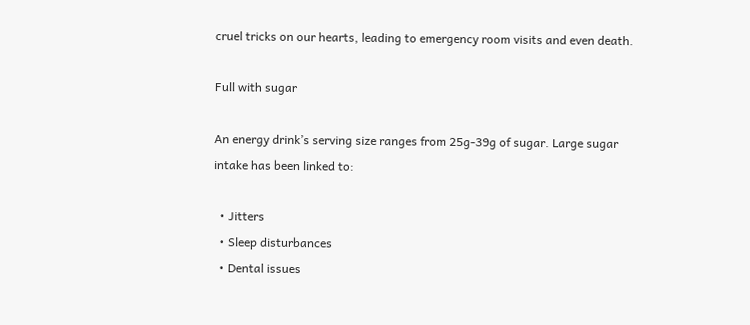cruel tricks on our hearts, leading to emergency room visits and even death.

Full with sugar

An energy drink’s serving size ranges from 25g-39g of sugar. Large sugar intake has been linked to:

  • Jitters
  • Sleep disturbances
  • Dental issues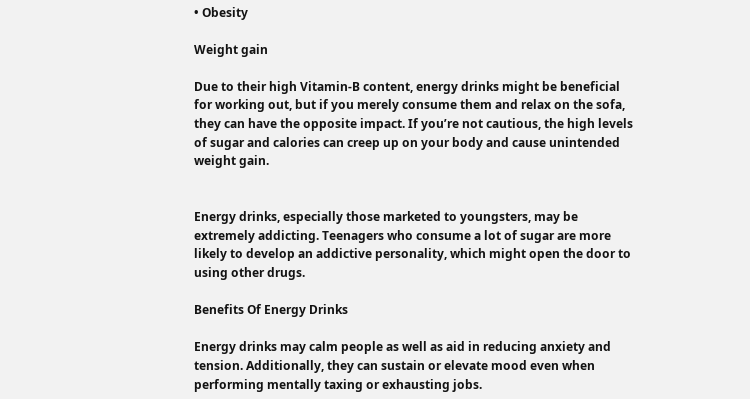• Obesity

Weight gain

Due to their high Vitamin-B content, energy drinks might be beneficial for working out, but if you merely consume them and relax on the sofa, they can have the opposite impact. If you’re not cautious, the high levels of sugar and calories can creep up on your body and cause unintended weight gain.


Energy drinks, especially those marketed to youngsters, may be extremely addicting. Teenagers who consume a lot of sugar are more likely to develop an addictive personality, which might open the door to using other drugs.

Benefits Of Energy Drinks

Energy drinks may calm people as well as aid in reducing anxiety and tension. Additionally, they can sustain or elevate mood even when performing mentally taxing or exhausting jobs.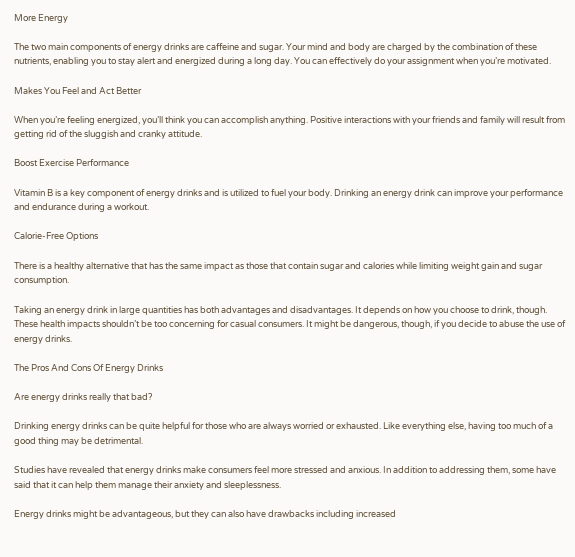More Energy

The two main components of energy drinks are caffeine and sugar. Your mind and body are charged by the combination of these nutrients, enabling you to stay alert and energized during a long day. You can effectively do your assignment when you’re motivated.

Makes You Feel and Act Better

When you’re feeling energized, you’ll think you can accomplish anything. Positive interactions with your friends and family will result from getting rid of the sluggish and cranky attitude.

Boost Exercise Performance

Vitamin B is a key component of energy drinks and is utilized to fuel your body. Drinking an energy drink can improve your performance and endurance during a workout.

Calorie-Free Options

There is a healthy alternative that has the same impact as those that contain sugar and calories while limiting weight gain and sugar consumption.

Taking an energy drink in large quantities has both advantages and disadvantages. It depends on how you choose to drink, though. These health impacts shouldn’t be too concerning for casual consumers. It might be dangerous, though, if you decide to abuse the use of energy drinks.

The Pros And Cons Of Energy Drinks

Are energy drinks really that bad?

Drinking energy drinks can be quite helpful for those who are always worried or exhausted. Like everything else, having too much of a good thing may be detrimental.

Studies have revealed that energy drinks make consumers feel more stressed and anxious. In addition to addressing them, some have said that it can help them manage their anxiety and sleeplessness.

Energy drinks might be advantageous, but they can also have drawbacks including increased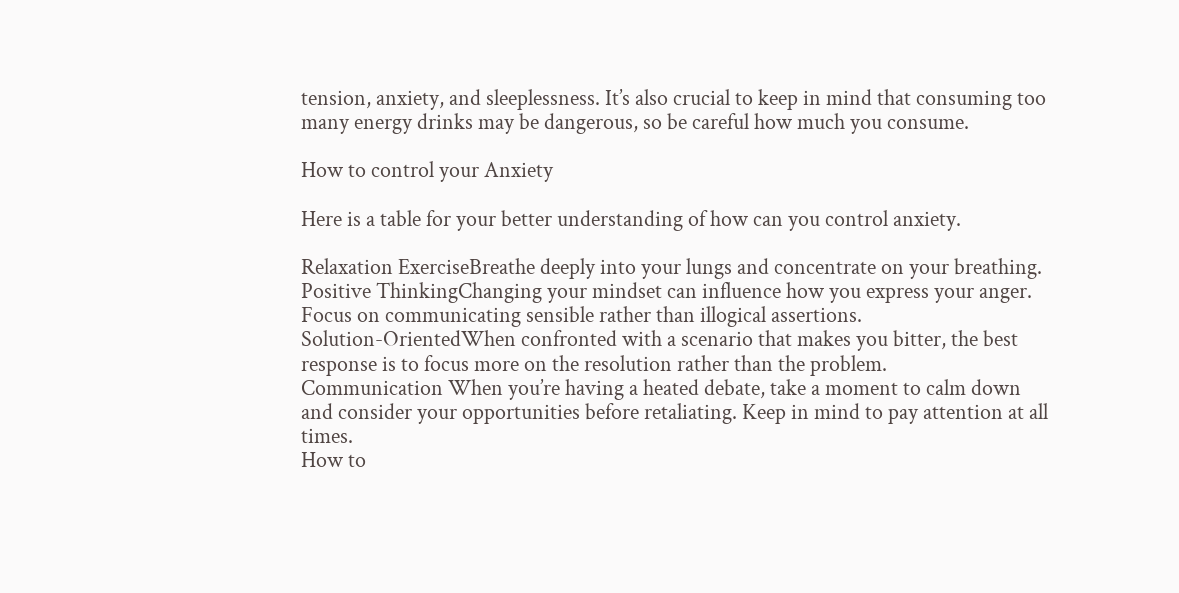tension, anxiety, and sleeplessness. It’s also crucial to keep in mind that consuming too many energy drinks may be dangerous, so be careful how much you consume.

How to control your Anxiety

Here is a table for your better understanding of how can you control anxiety.

Relaxation ExerciseBreathe deeply into your lungs and concentrate on your breathing.
Positive ThinkingChanging your mindset can influence how you express your anger. Focus on communicating sensible rather than illogical assertions.
Solution-OrientedWhen confronted with a scenario that makes you bitter, the best response is to focus more on the resolution rather than the problem.
Communication When you’re having a heated debate, take a moment to calm down and consider your opportunities before retaliating. Keep in mind to pay attention at all times.
How to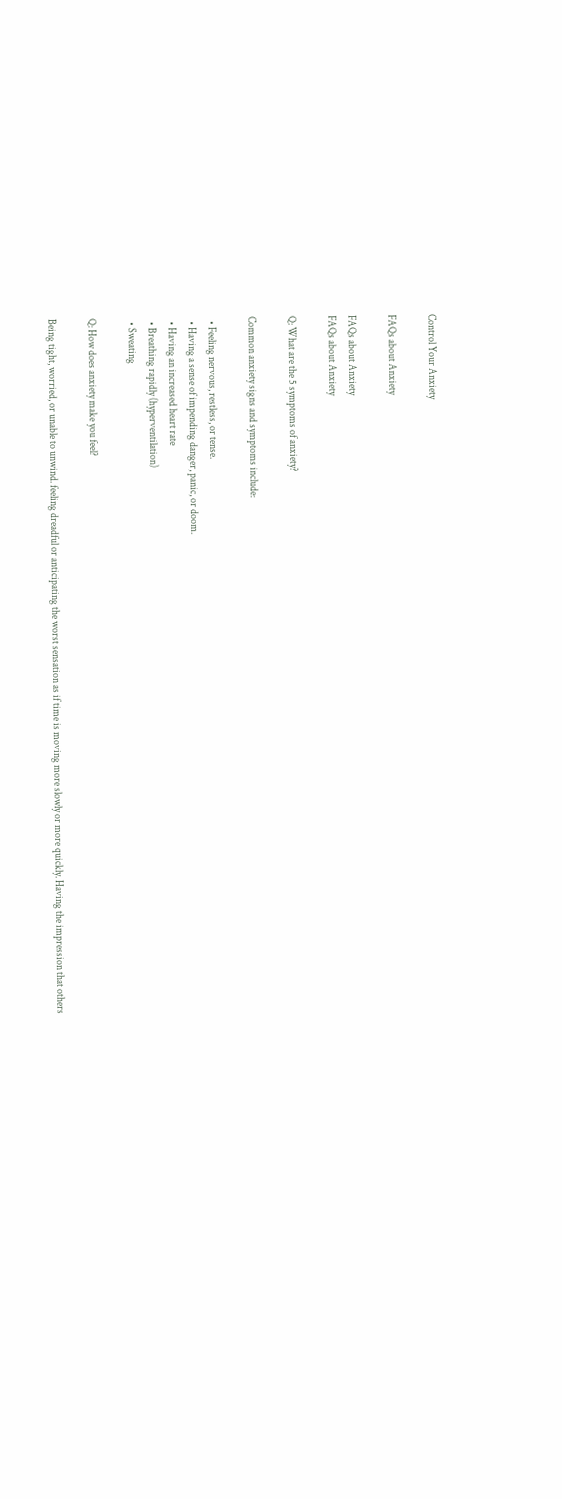Control Your Anxiety

FAQs about Anxiety

FAQs about Anxiety
FAQs about Anxiety

Q: What are the 5 symptoms of anxiety?

Common anxiety signs and symptoms include:

  • Feeling nervous, restless, or tense.
  • Having a sense of impending danger, panic, or doom.
  • Having an increased heart rate
  • Breathing rapidly (hyperventilation)
  • Sweating

Q: How does anxiety make you feel?

Being tight, worried, or unable to unwind. feeling dreadful or anticipating the worst sensation as if time is moving more slowly or more quickly. Having the impression that others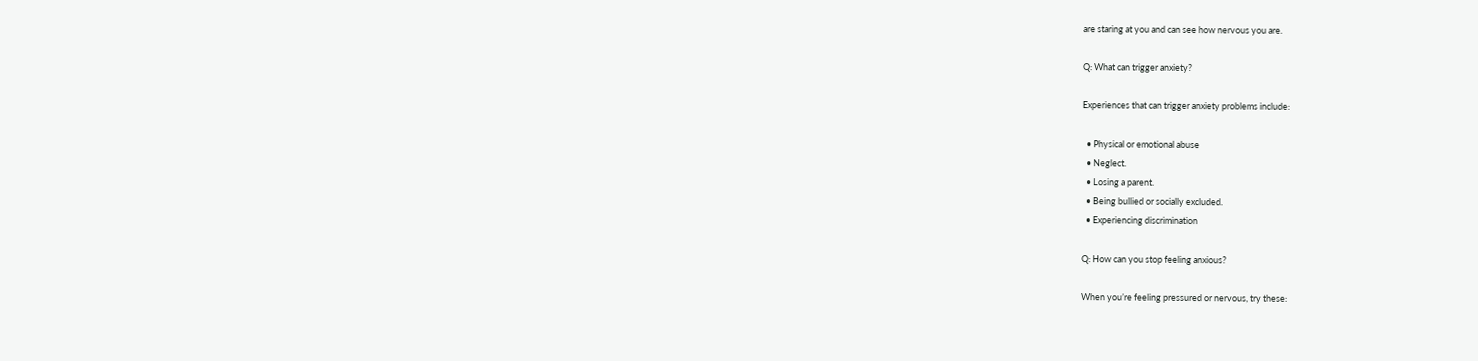are staring at you and can see how nervous you are.

Q: What can trigger anxiety?

Experiences that can trigger anxiety problems include:

  • Physical or emotional abuse
  • Neglect.
  • Losing a parent.
  • Being bullied or socially excluded.
  • Experiencing discrimination

Q: How can you stop feeling anxious?

When you’re feeling pressured or nervous, try these: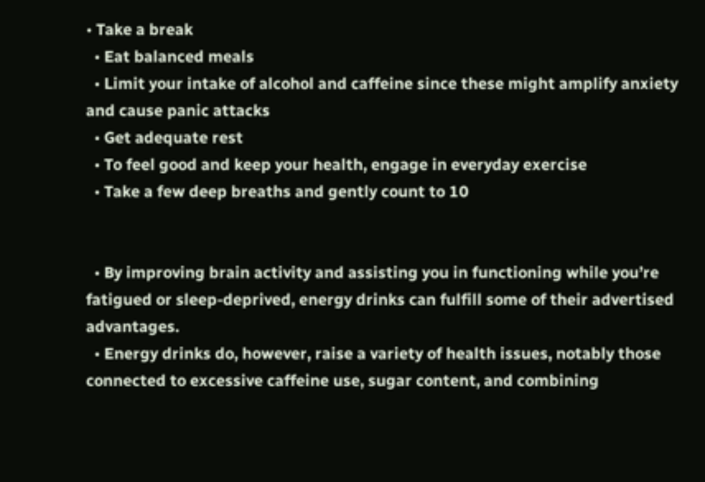• Take a break
  • Eat balanced meals
  • Limit your intake of alcohol and caffeine since these might amplify anxiety and cause panic attacks
  • Get adequate rest
  • To feel good and keep your health, engage in everyday exercise
  • Take a few deep breaths and gently count to 10


  • By improving brain activity and assisting you in functioning while you’re fatigued or sleep-deprived, energy drinks can fulfill some of their advertised advantages.
  • Energy drinks do, however, raise a variety of health issues, notably those connected to excessive caffeine use, sugar content, and combining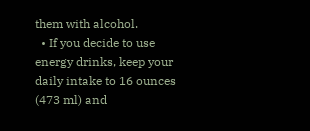them with alcohol.
  • If you decide to use energy drinks, keep your daily intake to 16 ounces (473 ml) and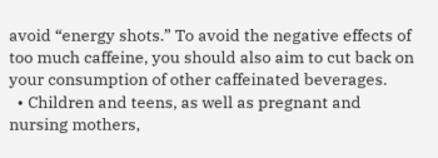avoid “energy shots.” To avoid the negative effects of too much caffeine, you should also aim to cut back on your consumption of other caffeinated beverages.
  • Children and teens, as well as pregnant and nursing mothers,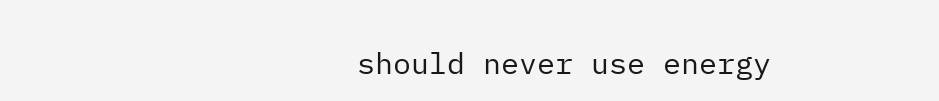should never use energy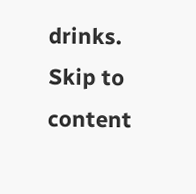drinks.
Skip to content